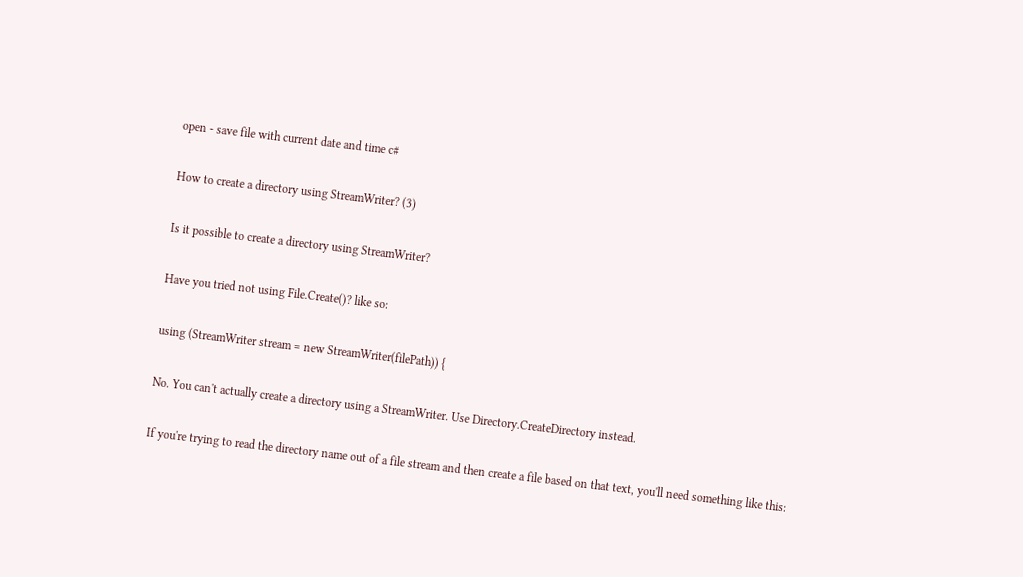open - save file with current date and time c#

How to create a directory using StreamWriter? (3)

Is it possible to create a directory using StreamWriter?

Have you tried not using File.Create()? like so:

using (StreamWriter stream = new StreamWriter(filePath)) {

No. You can't actually create a directory using a StreamWriter. Use Directory.CreateDirectory instead.

If you're trying to read the directory name out of a file stream and then create a file based on that text, you'll need something like this: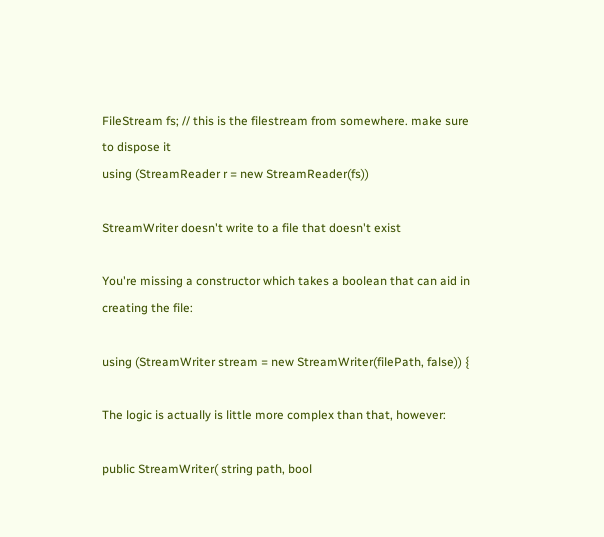FileStream fs; // this is the filestream from somewhere. make sure to dispose it
using (StreamReader r = new StreamReader(fs))

StreamWriter doesn't write to a file that doesn't exist

You're missing a constructor which takes a boolean that can aid in creating the file:

using (StreamWriter stream = new StreamWriter(filePath, false)) {

The logic is actually is little more complex than that, however:

public StreamWriter( string path, bool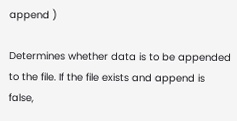append )

Determines whether data is to be appended to the file. If the file exists and append is false,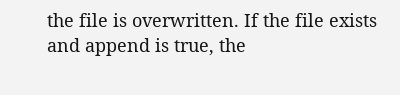the file is overwritten. If the file exists and append is true, the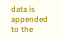data is appended to the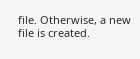file. Otherwise, a new file is created.